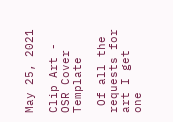May 25, 2021

Clip Art - OSR Cover Template

 Of all the requests for art I get one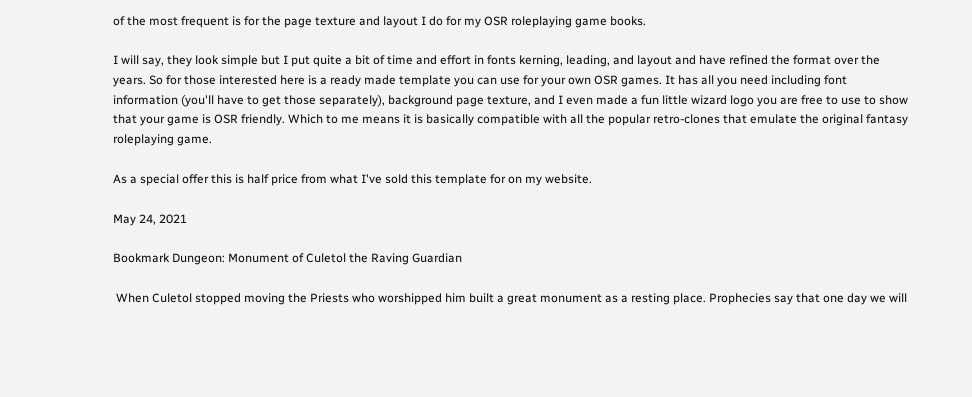of the most frequent is for the page texture and layout I do for my OSR roleplaying game books.

I will say, they look simple but I put quite a bit of time and effort in fonts kerning, leading, and layout and have refined the format over the years. So for those interested here is a ready made template you can use for your own OSR games. It has all you need including font information (you'll have to get those separately), background page texture, and I even made a fun little wizard logo you are free to use to show that your game is OSR friendly. Which to me means it is basically compatible with all the popular retro-clones that emulate the original fantasy roleplaying game.

As a special offer this is half price from what I've sold this template for on my website.

May 24, 2021

Bookmark Dungeon: Monument of Culetol the Raving Guardian

 When Culetol stopped moving the Priests who worshipped him built a great monument as a resting place. Prophecies say that one day we will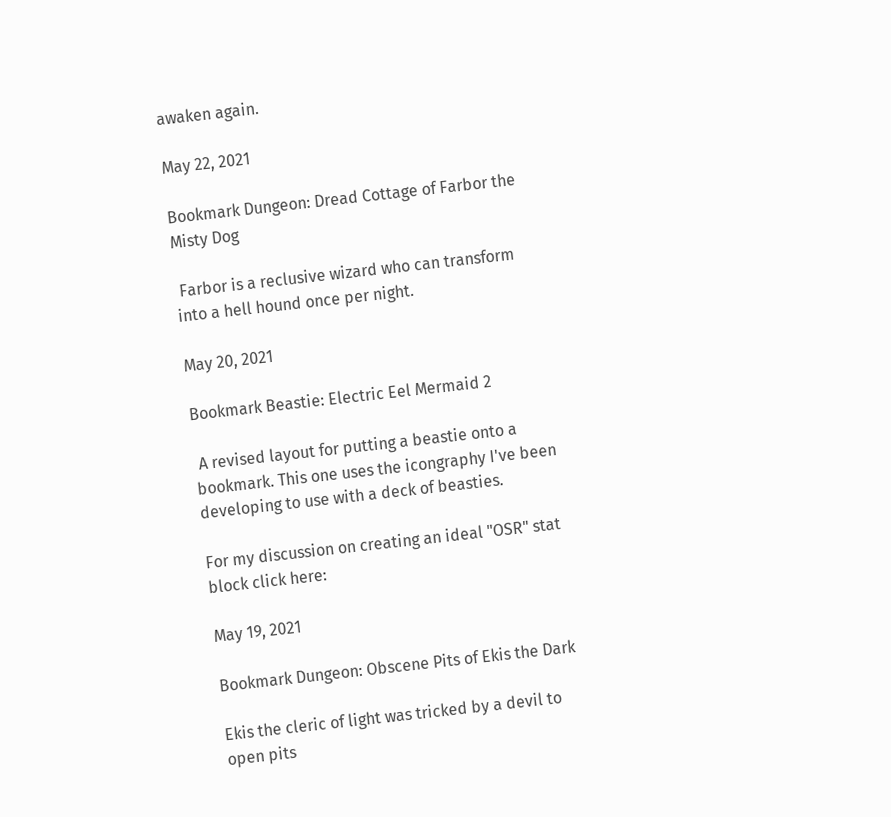awaken again.

May 22, 2021

Bookmark Dungeon: Dread Cottage of Farbor the Misty Dog

 Farbor is a reclusive wizard who can transform into a hell hound once per night.

May 20, 2021

Bookmark Beastie: Electric Eel Mermaid 2

 A revised layout for putting a beastie onto a bookmark. This one uses the icongraphy I've been developing to use with a deck of beasties.

For my discussion on creating an ideal "OSR" stat block click here:

May 19, 2021

Bookmark Dungeon: Obscene Pits of Ekis the Dark

Ekis the cleric of light was tricked by a devil to open pits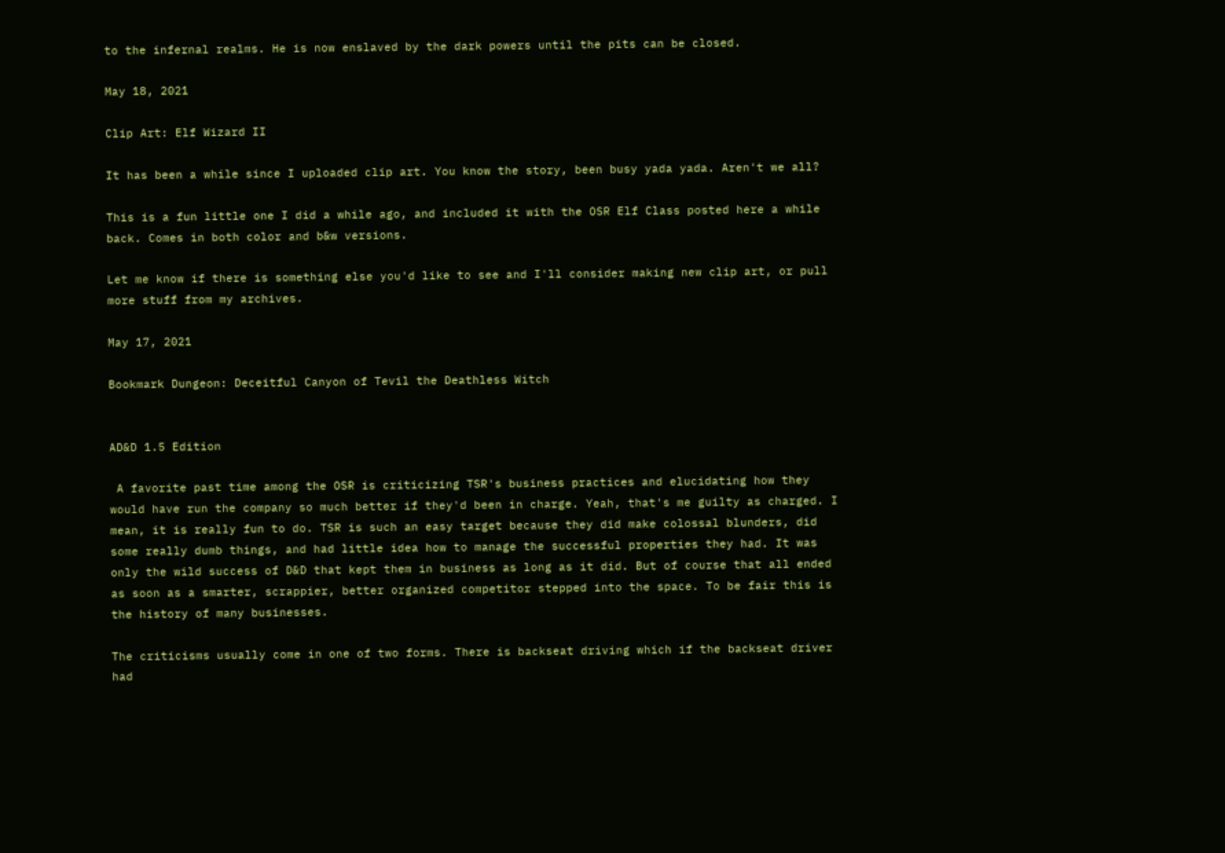to the infernal realms. He is now enslaved by the dark powers until the pits can be closed.

May 18, 2021

Clip Art: Elf Wizard II

It has been a while since I uploaded clip art. You know the story, been busy yada yada. Aren't we all?

This is a fun little one I did a while ago, and included it with the OSR Elf Class posted here a while back. Comes in both color and b&w versions.

Let me know if there is something else you'd like to see and I'll consider making new clip art, or pull more stuff from my archives.

May 17, 2021

Bookmark Dungeon: Deceitful Canyon of Tevil the Deathless Witch


AD&D 1.5 Edition

 A favorite past time among the OSR is criticizing TSR's business practices and elucidating how they would have run the company so much better if they'd been in charge. Yeah, that's me guilty as charged. I mean, it is really fun to do. TSR is such an easy target because they did make colossal blunders, did some really dumb things, and had little idea how to manage the successful properties they had. It was only the wild success of D&D that kept them in business as long as it did. But of course that all ended as soon as a smarter, scrappier, better organized competitor stepped into the space. To be fair this is the history of many businesses.

The criticisms usually come in one of two forms. There is backseat driving which if the backseat driver had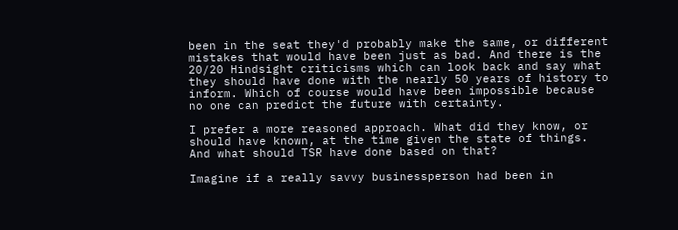been in the seat they'd probably make the same, or different mistakes that would have been just as bad. And there is the 20/20 Hindsight criticisms which can look back and say what they should have done with the nearly 50 years of history to inform. Which of course would have been impossible because no one can predict the future with certainty.

I prefer a more reasoned approach. What did they know, or should have known, at the time given the state of things. And what should TSR have done based on that?

Imagine if a really savvy businessperson had been in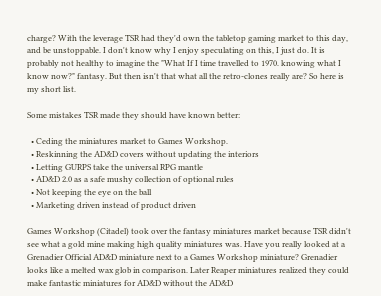charge? With the leverage TSR had they'd own the tabletop gaming market to this day, and be unstoppable. I don't know why I enjoy speculating on this, I just do. It is probably not healthy to imagine the "What If I time travelled to 1970. knowing what I know now?" fantasy. But then isn't that what all the retro-clones really are? So here is my short list.

Some mistakes TSR made they should have known better:

  • Ceding the miniatures market to Games Workshop.
  • Reskinning the AD&D covers without updating the interiors
  • Letting GURPS take the universal RPG mantle
  • AD&D 2.0 as a safe mushy collection of optional rules
  • Not keeping the eye on the ball
  • Marketing driven instead of product driven

Games Workshop (Citadel) took over the fantasy miniatures market because TSR didn't see what a gold mine making high quality miniatures was. Have you really looked at a Grenadier Official AD&D miniature next to a Games Workshop miniature? Grenadier looks like a melted wax glob in comparison. Later Reaper miniatures realized they could make fantastic miniatures for AD&D without the AD&D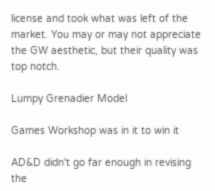license and took what was left of the market. You may or may not appreciate the GW aesthetic, but their quality was top notch.

Lumpy Grenadier Model

Games Workshop was in it to win it

AD&D didn't go far enough in revising the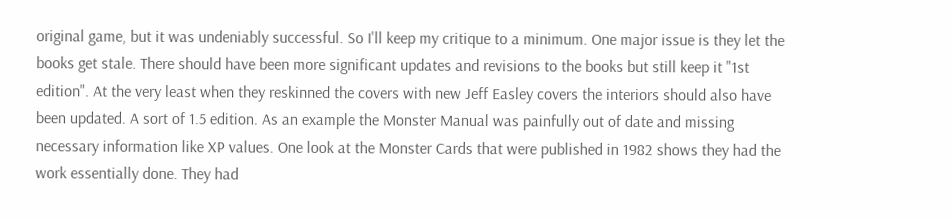original game, but it was undeniably successful. So I'll keep my critique to a minimum. One major issue is they let the books get stale. There should have been more significant updates and revisions to the books but still keep it "1st edition". At the very least when they reskinned the covers with new Jeff Easley covers the interiors should also have been updated. A sort of 1.5 edition. As an example the Monster Manual was painfully out of date and missing necessary information like XP values. One look at the Monster Cards that were published in 1982 shows they had the work essentially done. They had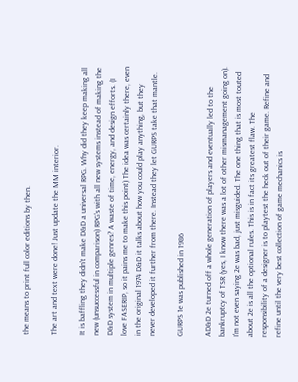the means to print full color editions by then.

The art and text were done! Just update the MM interior.

It is baffling they didn't make D&D a universal RPG. Why did they keep making all new (unsuccessful in comparison) RPG's with all new systems instead of making the D&D system in multiple genres? A waste of time, energy, and design efforts. (I love FASERIP, so it pains me to make this point) The idea was certainly there, even in the original 1974 D&D it talks about how you could play anything, but they never developed it further from there. Instead they let GURPS take that mantle.

GURPS 1e was published in 1986

AD&D 2e turned off a whole generation of players and eventually led to the bankruptcy of TSR (yes, I know there was a lot of other mismanagement going on). I'm not even saying 2e was bad, just misguided. The one thing that is most touted about 2e is all the optional rules. This is in fact its greatest flaw. The responsibility of a designer is to playtest the heck out of their game. Refine and refine until the very best collection of game mechanics is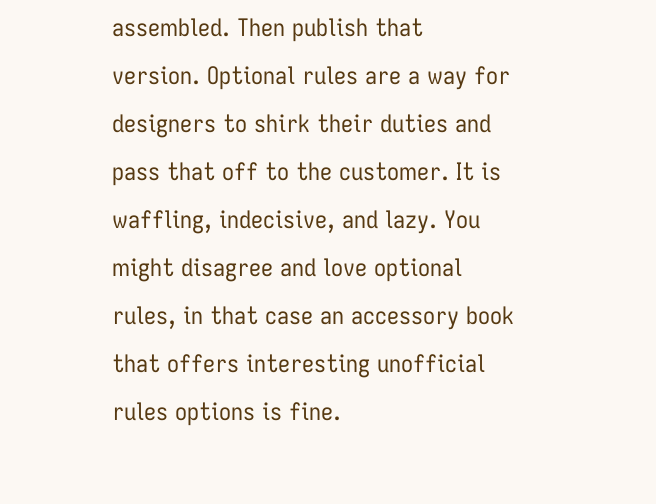assembled. Then publish that version. Optional rules are a way for designers to shirk their duties and pass that off to the customer. It is waffling, indecisive, and lazy. You might disagree and love optional rules, in that case an accessory book that offers interesting unofficial rules options is fine.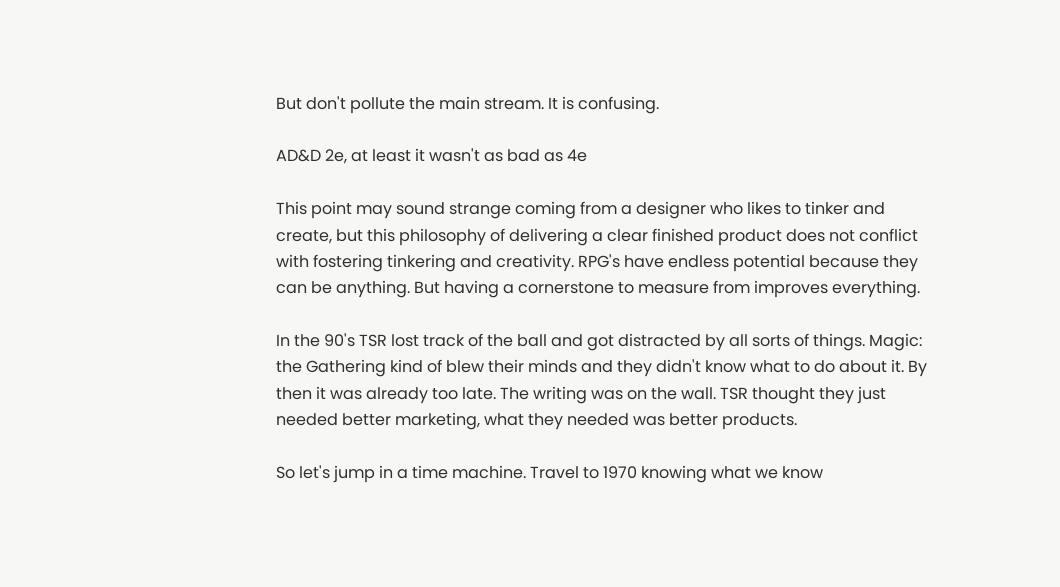But don't pollute the main stream. It is confusing.

AD&D 2e, at least it wasn't as bad as 4e

This point may sound strange coming from a designer who likes to tinker and create, but this philosophy of delivering a clear finished product does not conflict with fostering tinkering and creativity. RPG's have endless potential because they can be anything. But having a cornerstone to measure from improves everything.

In the 90's TSR lost track of the ball and got distracted by all sorts of things. Magic: the Gathering kind of blew their minds and they didn't know what to do about it. By then it was already too late. The writing was on the wall. TSR thought they just needed better marketing, what they needed was better products.

So let's jump in a time machine. Travel to 1970 knowing what we know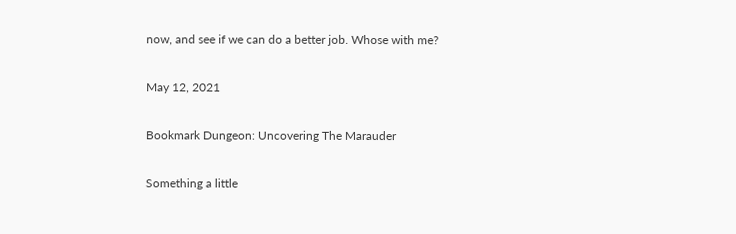now, and see if we can do a better job. Whose with me?

May 12, 2021

Bookmark Dungeon: Uncovering The Marauder

Something a little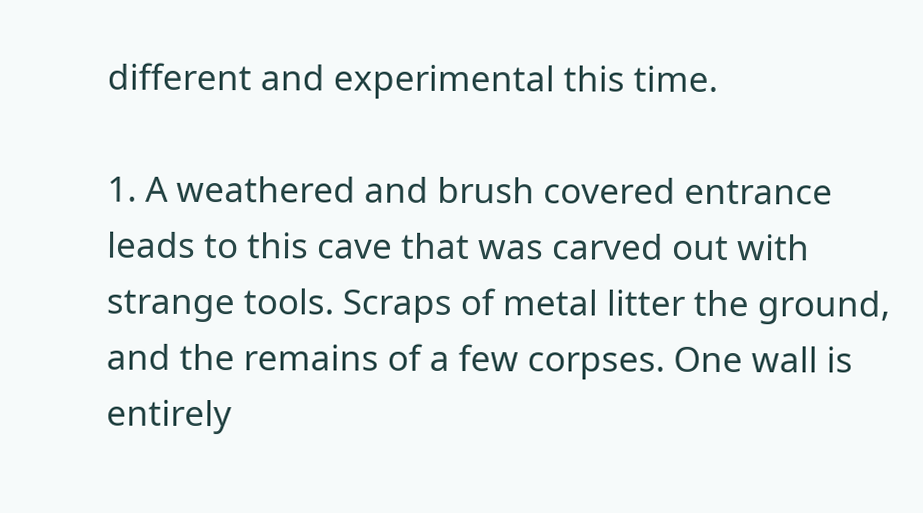different and experimental this time.

1. A weathered and brush covered entrance leads to this cave that was carved out with strange tools. Scraps of metal litter the ground, and the remains of a few corpses. One wall is entirely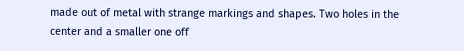made out of metal with strange markings and shapes. Two holes in the center and a smaller one off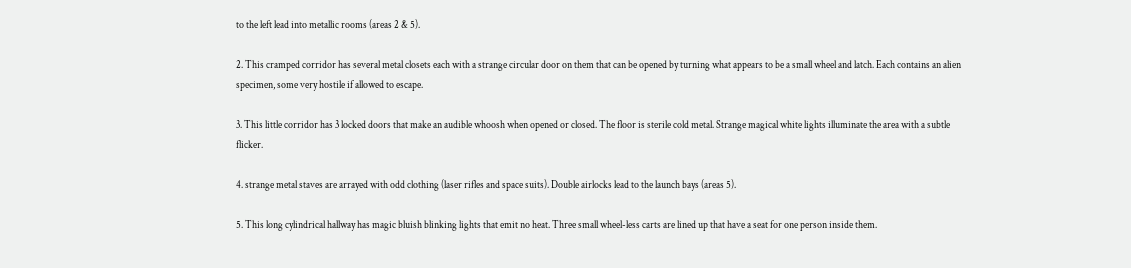to the left lead into metallic rooms (areas 2 & 5).

2. This cramped corridor has several metal closets each with a strange circular door on them that can be opened by turning what appears to be a small wheel and latch. Each contains an alien specimen, some very hostile if allowed to escape.

3. This little corridor has 3 locked doors that make an audible whoosh when opened or closed. The floor is sterile cold metal. Strange magical white lights illuminate the area with a subtle flicker.

4. strange metal staves are arrayed with odd clothing (laser rifles and space suits). Double airlocks lead to the launch bays (areas 5).

5. This long cylindrical hallway has magic bluish blinking lights that emit no heat. Three small wheel-less carts are lined up that have a seat for one person inside them.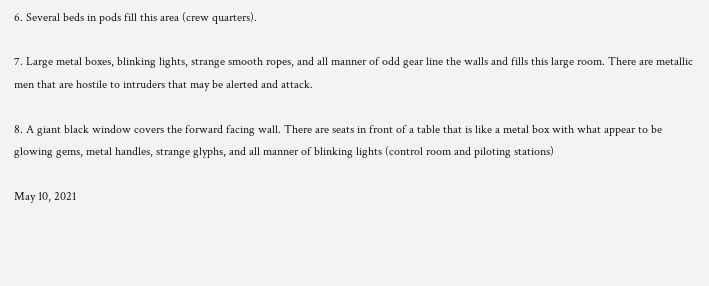6. Several beds in pods fill this area (crew quarters).

7. Large metal boxes, blinking lights, strange smooth ropes, and all manner of odd gear line the walls and fills this large room. There are metallic men that are hostile to intruders that may be alerted and attack.

8. A giant black window covers the forward facing wall. There are seats in front of a table that is like a metal box with what appear to be glowing gems, metal handles, strange glyphs, and all manner of blinking lights (control room and piloting stations)

May 10, 2021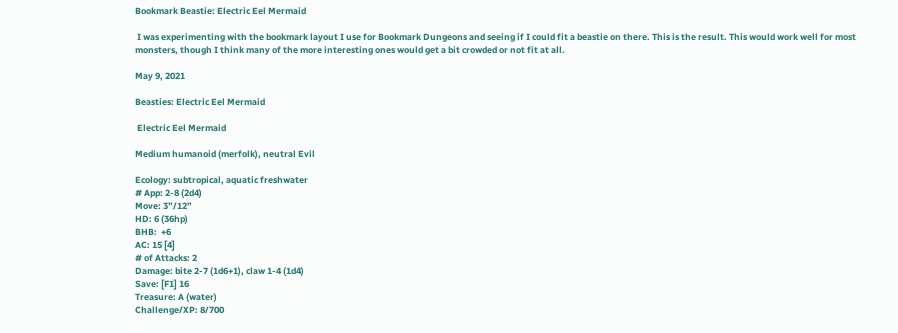Bookmark Beastie: Electric Eel Mermaid

 I was experimenting with the bookmark layout I use for Bookmark Dungeons and seeing if I could fit a beastie on there. This is the result. This would work well for most monsters, though I think many of the more interesting ones would get a bit crowded or not fit at all.

May 9, 2021

Beasties: Electric Eel Mermaid

 Electric Eel Mermaid

Medium humanoid (merfolk), neutral Evil

Ecology: subtropical, aquatic freshwater
# App: 2-8 (2d4)
Move: 3”/12”
HD: 6 (36hp)
BHB:  +6
AC: 15 [4]
# of Attacks: 2
Damage: bite 2-7 (1d6+1), claw 1-4 (1d4)
Save: [F1] 16
Treasure: A (water)
Challenge/XP: 8/700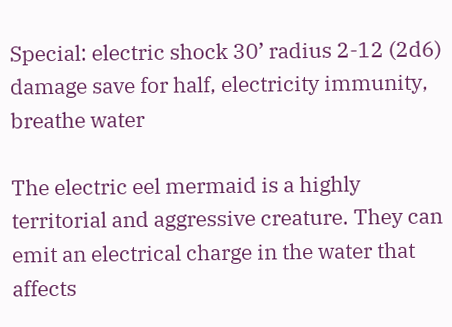Special: electric shock 30’ radius 2-12 (2d6) damage save for half, electricity immunity, breathe water

The electric eel mermaid is a highly territorial and aggressive creature. They can emit an electrical charge in the water that affects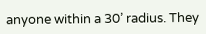anyone within a 30’ radius. They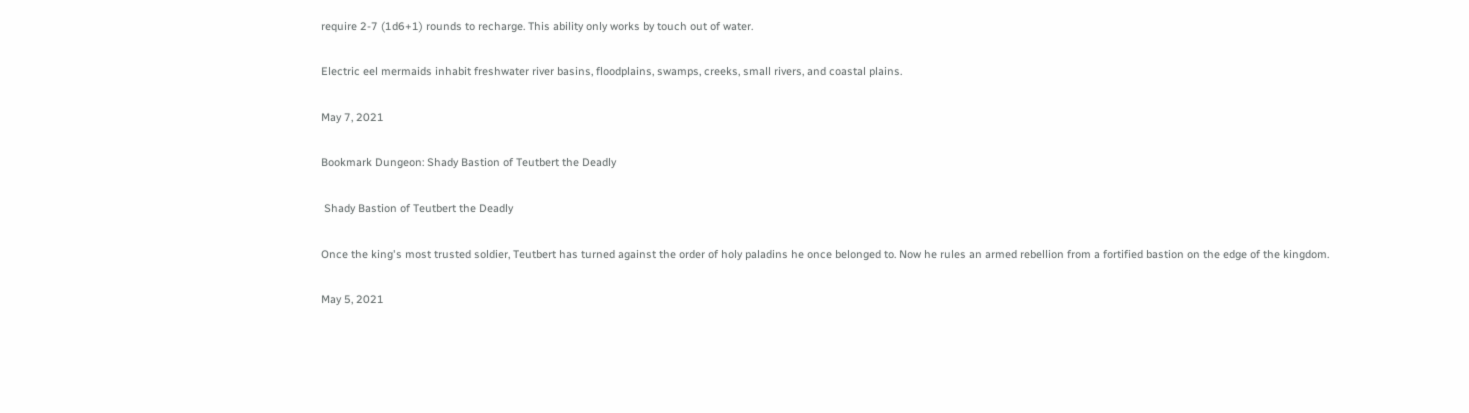require 2-7 (1d6+1) rounds to recharge. This ability only works by touch out of water.

Electric eel mermaids inhabit freshwater river basins, floodplains, swamps, creeks, small rivers, and coastal plains.

May 7, 2021

Bookmark Dungeon: Shady Bastion of Teutbert the Deadly

 Shady Bastion of Teutbert the Deadly

Once the king's most trusted soldier, Teutbert has turned against the order of holy paladins he once belonged to. Now he rules an armed rebellion from a fortified bastion on the edge of the kingdom.

May 5, 2021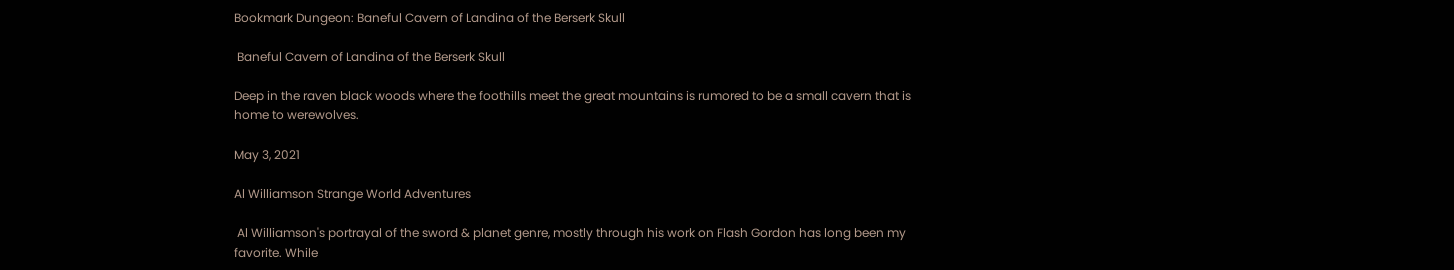Bookmark Dungeon: Baneful Cavern of Landina of the Berserk Skull

 Baneful Cavern of Landina of the Berserk Skull

Deep in the raven black woods where the foothills meet the great mountains is rumored to be a small cavern that is home to werewolves.

May 3, 2021

Al Williamson Strange World Adventures

 Al Williamson's portrayal of the sword & planet genre, mostly through his work on Flash Gordon has long been my favorite. While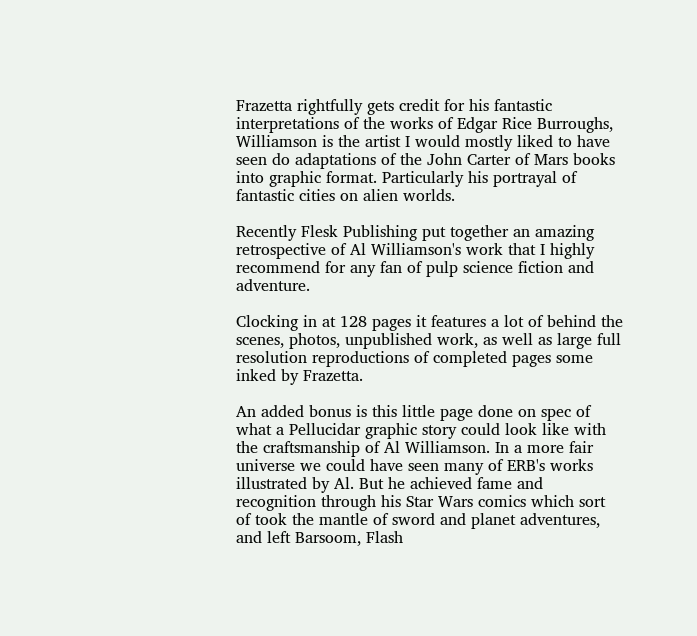Frazetta rightfully gets credit for his fantastic interpretations of the works of Edgar Rice Burroughs, Williamson is the artist I would mostly liked to have seen do adaptations of the John Carter of Mars books into graphic format. Particularly his portrayal of fantastic cities on alien worlds.

Recently Flesk Publishing put together an amazing retrospective of Al Williamson's work that I highly recommend for any fan of pulp science fiction and adventure.

Clocking in at 128 pages it features a lot of behind the scenes, photos, unpublished work, as well as large full resolution reproductions of completed pages some inked by Frazetta.

An added bonus is this little page done on spec of what a Pellucidar graphic story could look like with the craftsmanship of Al Williamson. In a more fair universe we could have seen many of ERB's works illustrated by Al. But he achieved fame and recognition through his Star Wars comics which sort of took the mantle of sword and planet adventures, and left Barsoom, Flash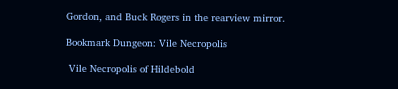Gordon, and Buck Rogers in the rearview mirror.

Bookmark Dungeon: Vile Necropolis

 Vile Necropolis of Hildebold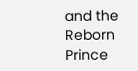and the Reborn Prince